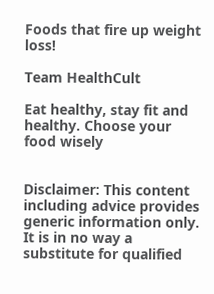Foods that fire up weight loss!

Team HealthCult

Eat healthy, stay fit and healthy. Choose your food wisely


Disclaimer: This content including advice provides generic information only. It is in no way a substitute for qualified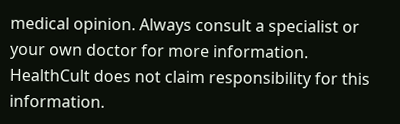medical opinion. Always consult a specialist or your own doctor for more information. HealthCult does not claim responsibility for this information.